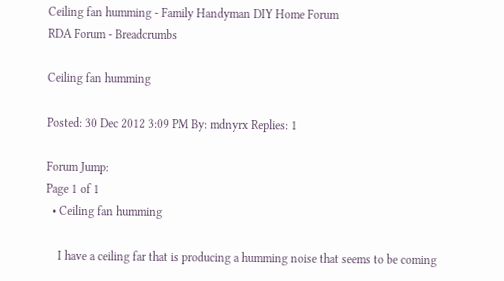Ceiling fan humming - Family Handyman DIY Home Forum
RDA Forum - Breadcrumbs

Ceiling fan humming

Posted: 30 Dec 2012 3:09 PM By: mdnyrx Replies: 1

Forum Jump:
Page 1 of 1
  • Ceiling fan humming

    I have a ceiling far that is producing a humming noise that seems to be coming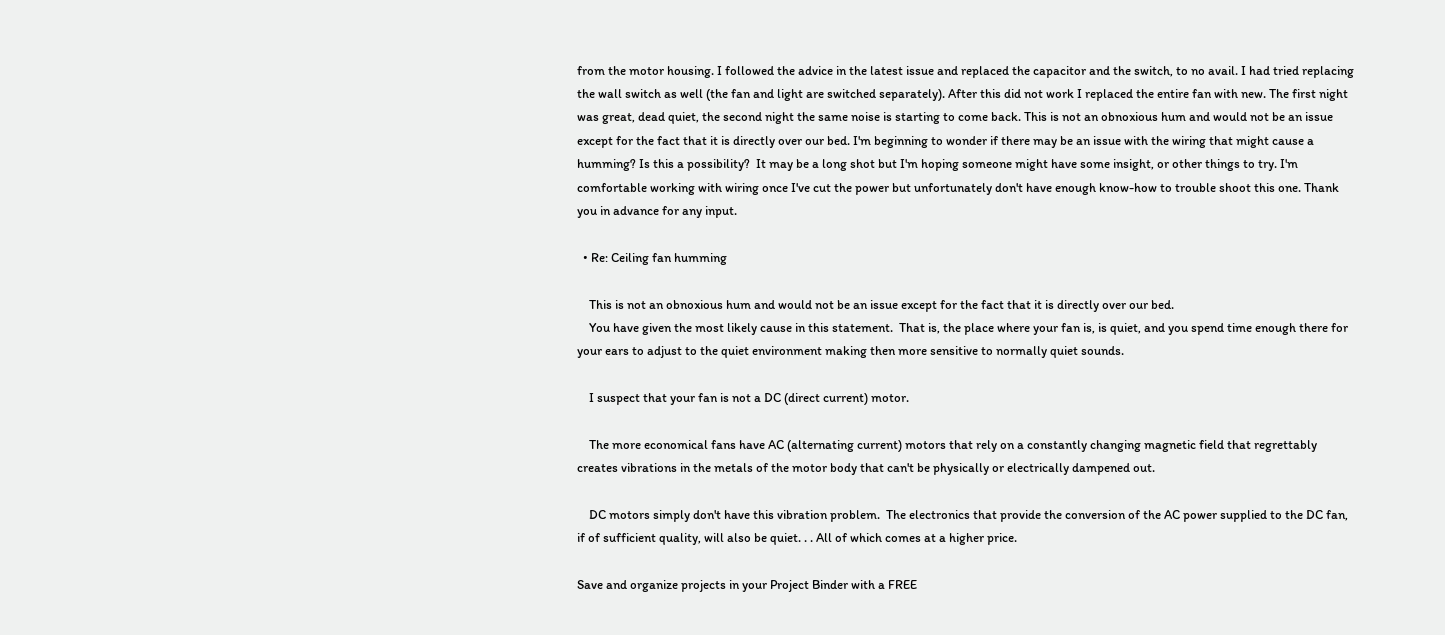from the motor housing. I followed the advice in the latest issue and replaced the capacitor and the switch, to no avail. I had tried replacing the wall switch as well (the fan and light are switched separately). After this did not work I replaced the entire fan with new. The first night was great, dead quiet, the second night the same noise is starting to come back. This is not an obnoxious hum and would not be an issue except for the fact that it is directly over our bed. I'm beginning to wonder if there may be an issue with the wiring that might cause a humming? Is this a possibility?  It may be a long shot but I'm hoping someone might have some insight, or other things to try. I'm comfortable working with wiring once I've cut the power but unfortunately don't have enough know-how to trouble shoot this one. Thank you in advance for any input.

  • Re: Ceiling fan humming

    This is not an obnoxious hum and would not be an issue except for the fact that it is directly over our bed.
    You have given the most likely cause in this statement.  That is, the place where your fan is, is quiet, and you spend time enough there for your ears to adjust to the quiet environment making then more sensitive to normally quiet sounds.

    I suspect that your fan is not a DC (direct current) motor.

    The more economical fans have AC (alternating current) motors that rely on a constantly changing magnetic field that regrettably creates vibrations in the metals of the motor body that can't be physically or electrically dampened out.

    DC motors simply don't have this vibration problem.  The electronics that provide the conversion of the AC power supplied to the DC fan, if of sufficient quality, will also be quiet. . . All of which comes at a higher price.

Save and organize projects in your Project Binder with a FREE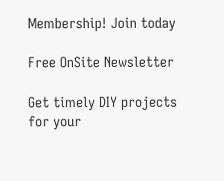Membership! Join today

Free OnSite Newsletter

Get timely DIY projects for your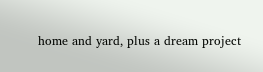home and yard, plus a dream project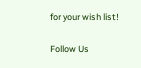for your wish list!

Follow Us